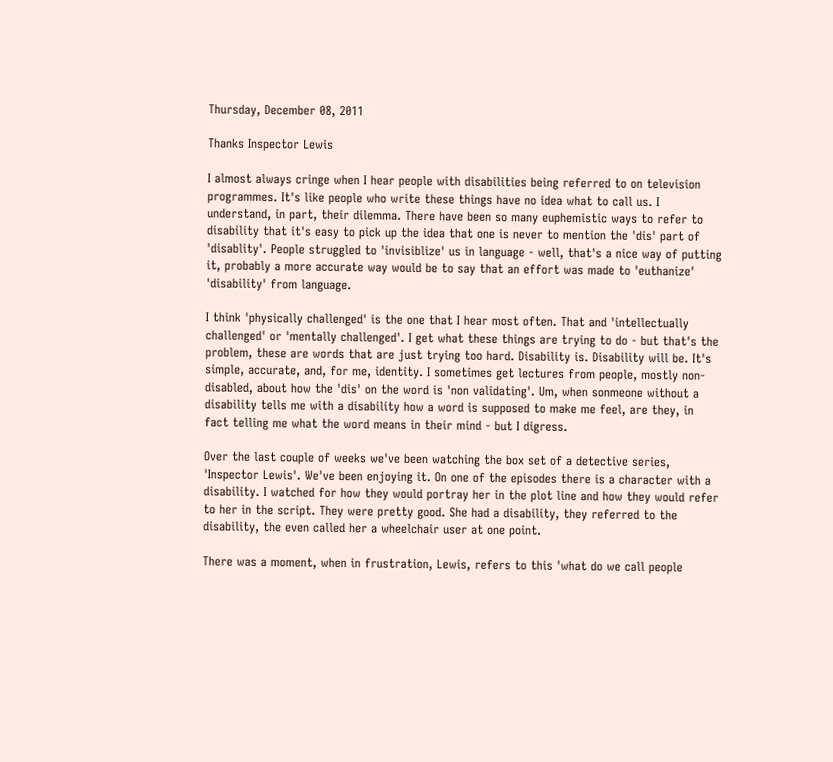Thursday, December 08, 2011

Thanks Inspector Lewis

I almost always cringe when I hear people with disabilities being referred to on television programmes. It's like people who write these things have no idea what to call us. I understand, in part, their dilemma. There have been so many euphemistic ways to refer to disability that it's easy to pick up the idea that one is never to mention the 'dis' part of 'disablity'. People struggled to 'invisiblize' us in language - well, that's a nice way of putting it, probably a more accurate way would be to say that an effort was made to 'euthanize' 'disability' from language.

I think 'physically challenged' is the one that I hear most often. That and 'intellectually challenged' or 'mentally challenged'. I get what these things are trying to do - but that's the problem, these are words that are just trying too hard. Disability is. Disability will be. It's simple, accurate, and, for me, identity. I sometimes get lectures from people, mostly non-disabled, about how the 'dis' on the word is 'non validating'. Um, when sonmeone without a disability tells me with a disability how a word is supposed to make me feel, are they, in fact telling me what the word means in their mind - but I digress.

Over the last couple of weeks we've been watching the box set of a detective series, 'Inspector Lewis'. We've been enjoying it. On one of the episodes there is a character with a disability. I watched for how they would portray her in the plot line and how they would refer to her in the script. They were pretty good. She had a disability, they referred to the disability, the even called her a wheelchair user at one point.

There was a moment, when in frustration, Lewis, refers to this 'what do we call people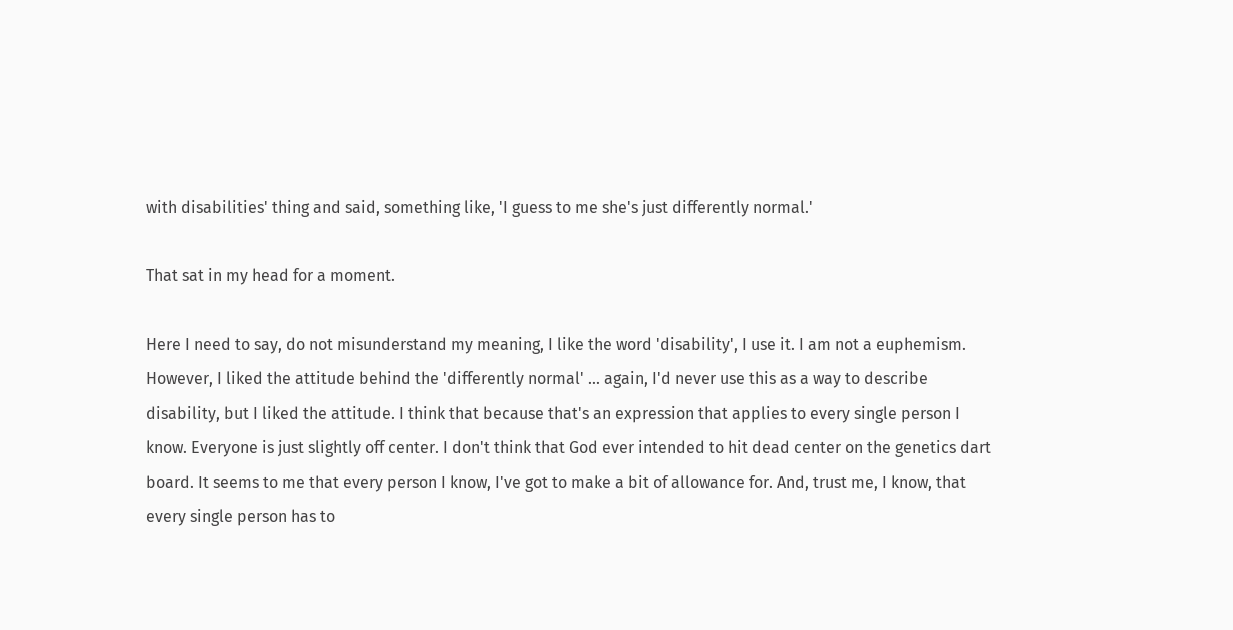with disabilities' thing and said, something like, 'I guess to me she's just differently normal.'

That sat in my head for a moment.

Here I need to say, do not misunderstand my meaning, I like the word 'disability', I use it. I am not a euphemism. However, I liked the attitude behind the 'differently normal' ... again, I'd never use this as a way to describe disability, but I liked the attitude. I think that because that's an expression that applies to every single person I know. Everyone is just slightly off center. I don't think that God ever intended to hit dead center on the genetics dart board. It seems to me that every person I know, I've got to make a bit of allowance for. And, trust me, I know, that every single person has to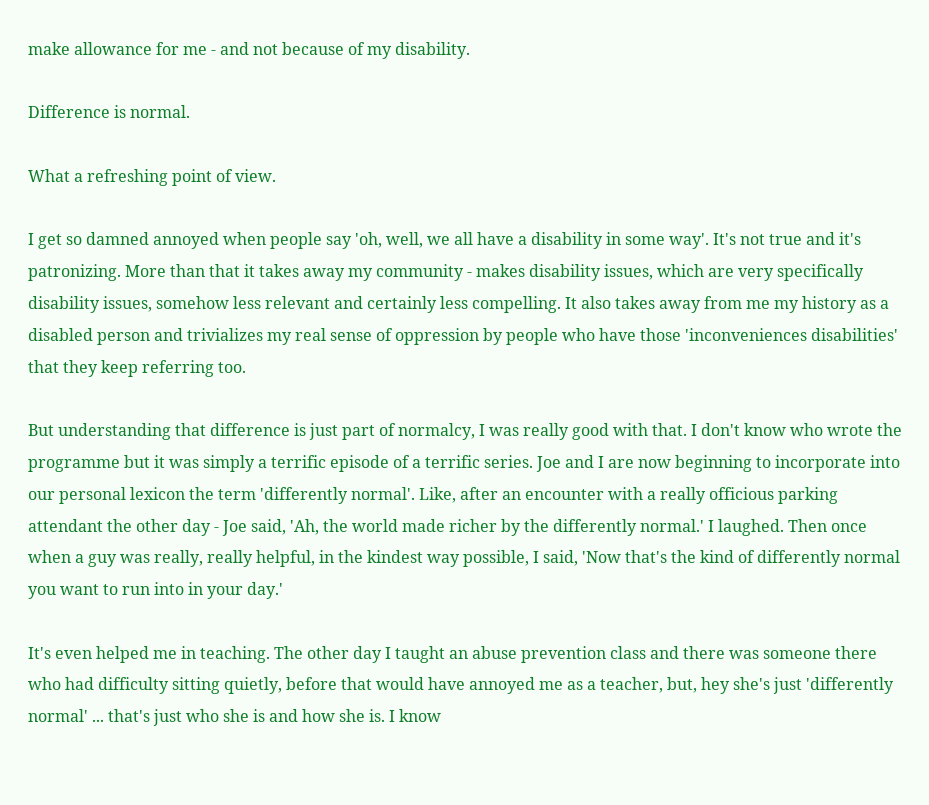make allowance for me - and not because of my disability.

Difference is normal.

What a refreshing point of view.

I get so damned annoyed when people say 'oh, well, we all have a disability in some way'. It's not true and it's patronizing. More than that it takes away my community - makes disability issues, which are very specifically disability issues, somehow less relevant and certainly less compelling. It also takes away from me my history as a disabled person and trivializes my real sense of oppression by people who have those 'inconveniences disabilities' that they keep referring too.

But understanding that difference is just part of normalcy, I was really good with that. I don't know who wrote the programme but it was simply a terrific episode of a terrific series. Joe and I are now beginning to incorporate into our personal lexicon the term 'differently normal'. Like, after an encounter with a really officious parking attendant the other day - Joe said, 'Ah, the world made richer by the differently normal.' I laughed. Then once when a guy was really, really helpful, in the kindest way possible, I said, 'Now that's the kind of differently normal you want to run into in your day.'

It's even helped me in teaching. The other day I taught an abuse prevention class and there was someone there who had difficulty sitting quietly, before that would have annoyed me as a teacher, but, hey she's just 'differently normal' ... that's just who she is and how she is. I know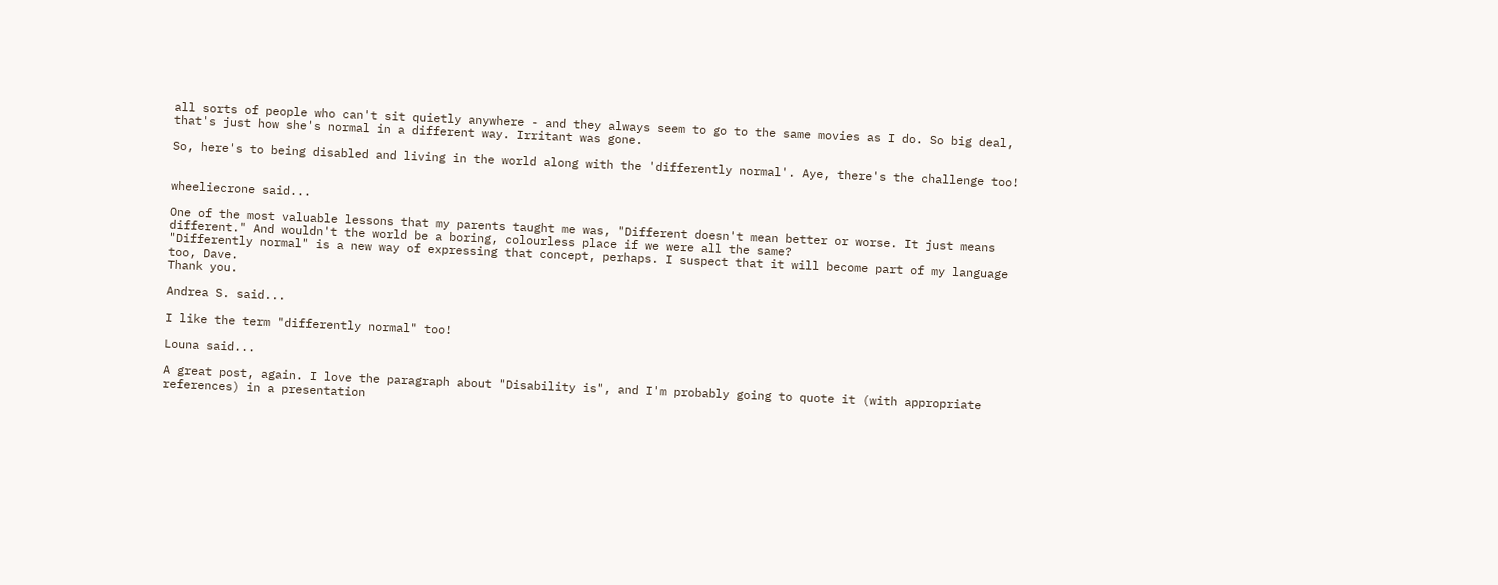all sorts of people who can't sit quietly anywhere - and they always seem to go to the same movies as I do. So big deal, that's just how she's normal in a different way. Irritant was gone.

So, here's to being disabled and living in the world along with the 'differently normal'. Aye, there's the challenge too!


wheeliecrone said...

One of the most valuable lessons that my parents taught me was, "Different doesn't mean better or worse. It just means different." And wouldn't the world be a boring, colourless place if we were all the same?
"Differently normal" is a new way of expressing that concept, perhaps. I suspect that it will become part of my language too, Dave.
Thank you.

Andrea S. said...

I like the term "differently normal" too!

Louna said...

A great post, again. I love the paragraph about "Disability is", and I'm probably going to quote it (with appropriate references) in a presentation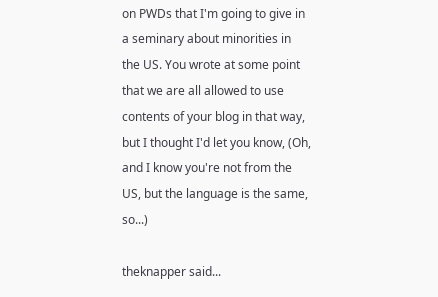on PWDs that I'm going to give in a seminary about minorities in the US. You wrote at some point that we are all allowed to use contents of your blog in that way, but I thought I'd let you know, (Oh, and I know you're not from the US, but the language is the same, so...)

theknapper said...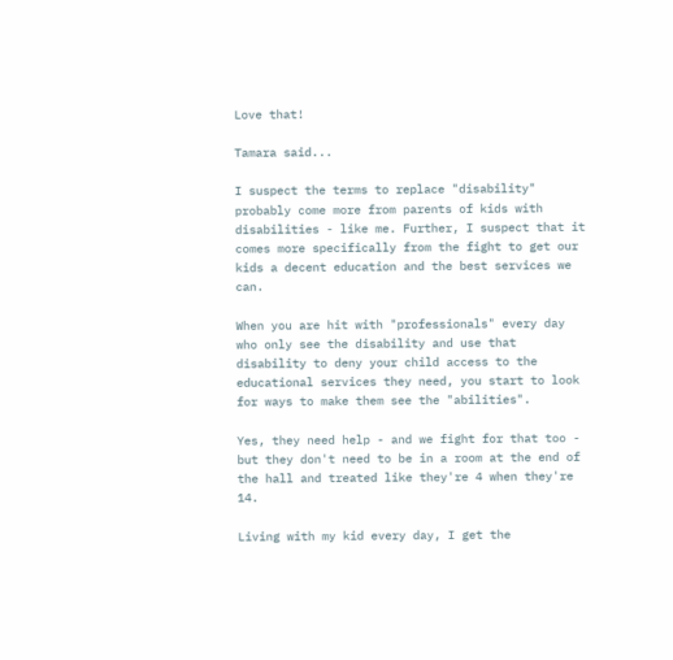Love that!

Tamara said...

I suspect the terms to replace "disability" probably come more from parents of kids with disabilities - like me. Further, I suspect that it comes more specifically from the fight to get our kids a decent education and the best services we can.

When you are hit with "professionals" every day who only see the disability and use that disability to deny your child access to the educational services they need, you start to look for ways to make them see the "abilities".

Yes, they need help - and we fight for that too - but they don't need to be in a room at the end of the hall and treated like they're 4 when they're 14.

Living with my kid every day, I get the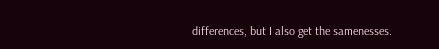differences, but I also get the samenesses.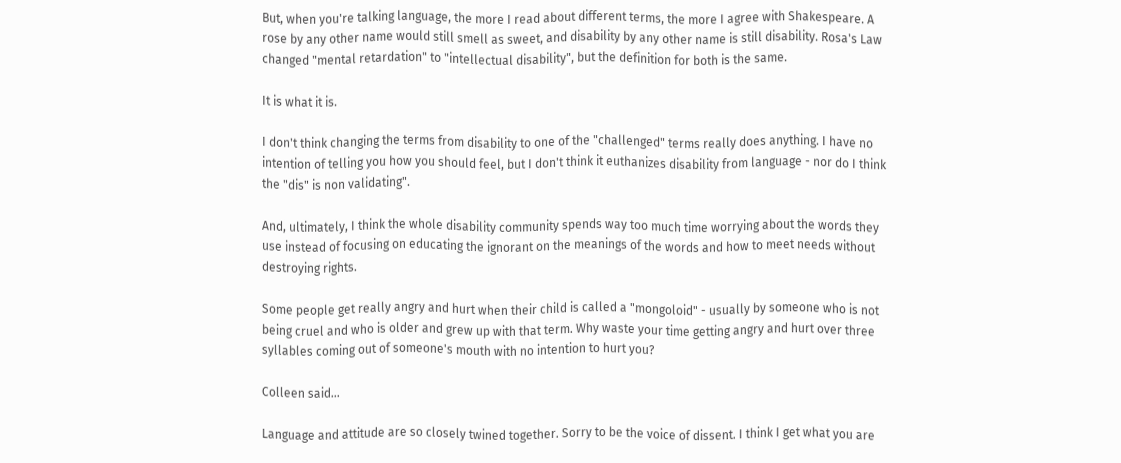But, when you're talking language, the more I read about different terms, the more I agree with Shakespeare. A rose by any other name would still smell as sweet, and disability by any other name is still disability. Rosa's Law changed "mental retardation" to "intellectual disability", but the definition for both is the same.

It is what it is.

I don't think changing the terms from disability to one of the "challenged" terms really does anything. I have no intention of telling you how you should feel, but I don't think it euthanizes disability from language - nor do I think the "dis" is non validating".

And, ultimately, I think the whole disability community spends way too much time worrying about the words they use instead of focusing on educating the ignorant on the meanings of the words and how to meet needs without destroying rights.

Some people get really angry and hurt when their child is called a "mongoloid" - usually by someone who is not being cruel and who is older and grew up with that term. Why waste your time getting angry and hurt over three syllables coming out of someone's mouth with no intention to hurt you?

Colleen said...

Language and attitude are so closely twined together. Sorry to be the voice of dissent. I think I get what you are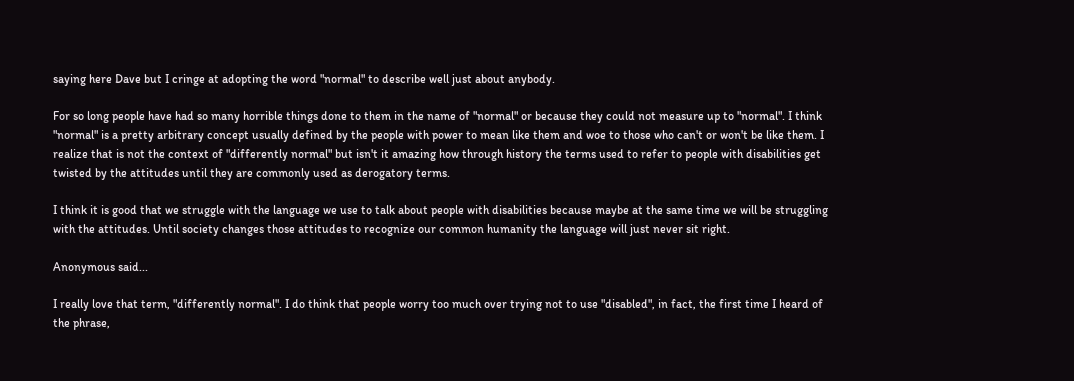saying here Dave but I cringe at adopting the word "normal" to describe well just about anybody.

For so long people have had so many horrible things done to them in the name of "normal" or because they could not measure up to "normal". I think "normal" is a pretty arbitrary concept usually defined by the people with power to mean like them and woe to those who can't or won't be like them. I realize that is not the context of "differently normal" but isn't it amazing how through history the terms used to refer to people with disabilities get twisted by the attitudes until they are commonly used as derogatory terms.

I think it is good that we struggle with the language we use to talk about people with disabilities because maybe at the same time we will be struggling with the attitudes. Until society changes those attitudes to recognize our common humanity the language will just never sit right.

Anonymous said...

I really love that term, "differently normal". I do think that people worry too much over trying not to use "disabled", in fact, the first time I heard of the phrase,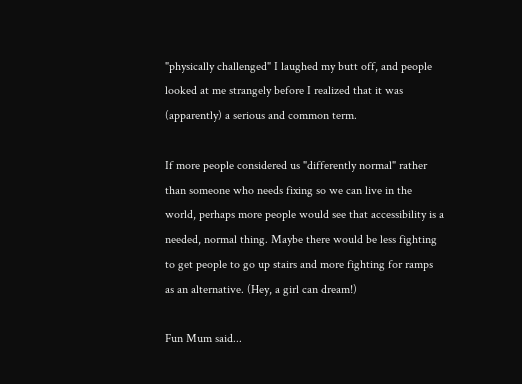"physically challenged" I laughed my butt off, and people looked at me strangely before I realized that it was (apparently) a serious and common term.

If more people considered us "differently normal" rather than someone who needs fixing so we can live in the world, perhaps more people would see that accessibility is a needed, normal thing. Maybe there would be less fighting to get people to go up stairs and more fighting for ramps as an alternative. (Hey, a girl can dream!)

Fun Mum said...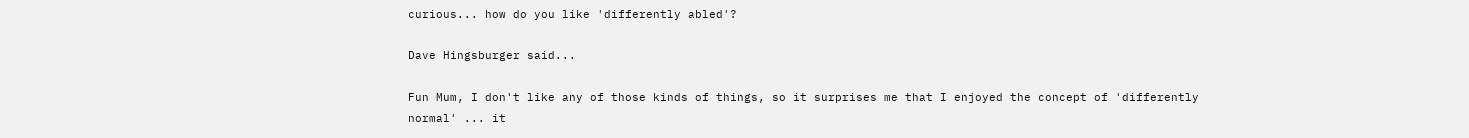curious... how do you like 'differently abled'?

Dave Hingsburger said...

Fun Mum, I don't like any of those kinds of things, so it surprises me that I enjoyed the concept of 'differently normal' ... it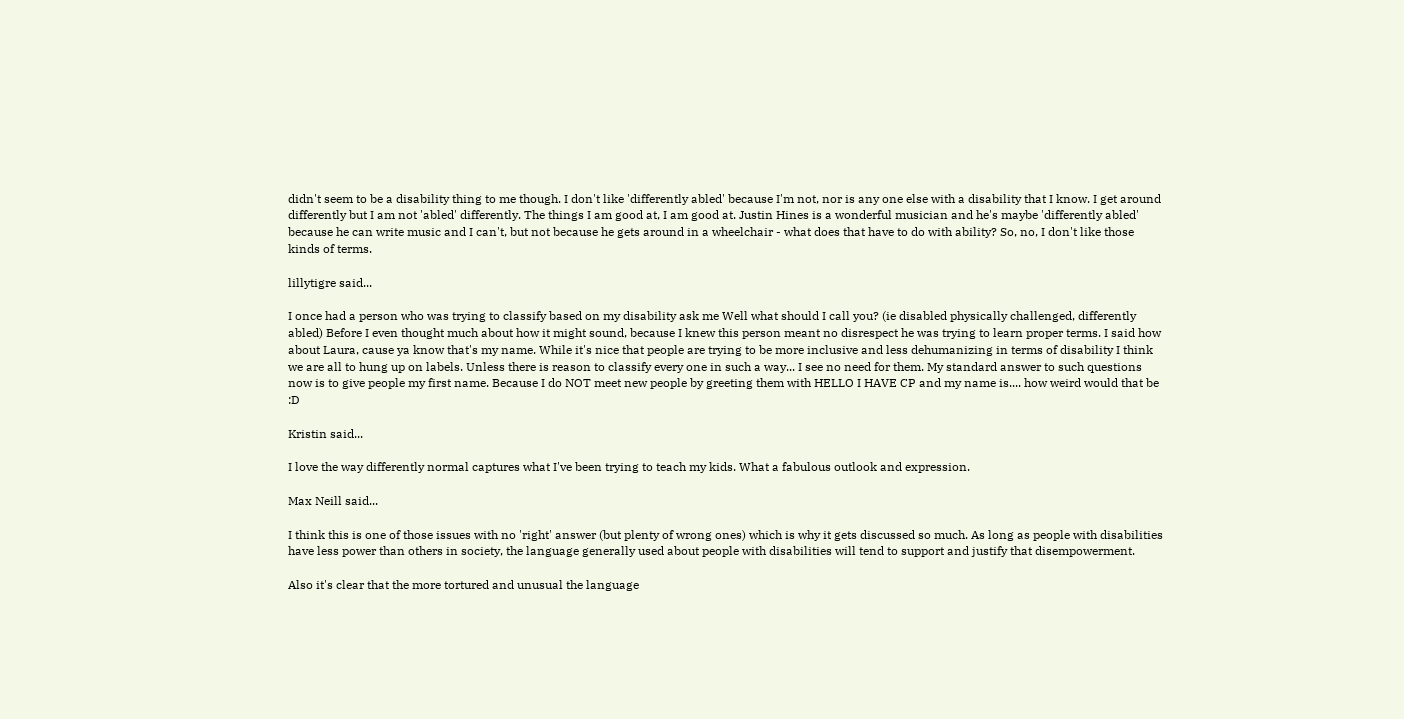didn't seem to be a disability thing to me though. I don't like 'differently abled' because I'm not, nor is any one else with a disability that I know. I get around differently but I am not 'abled' differently. The things I am good at, I am good at. Justin Hines is a wonderful musician and he's maybe 'differently abled' because he can write music and I can't, but not because he gets around in a wheelchair - what does that have to do with ability? So, no, I don't like those kinds of terms.

lillytigre said...

I once had a person who was trying to classify based on my disability ask me Well what should I call you? (ie disabled physically challenged, differently abled) Before I even thought much about how it might sound, because I knew this person meant no disrespect he was trying to learn proper terms. I said how about Laura, cause ya know that's my name. While it's nice that people are trying to be more inclusive and less dehumanizing in terms of disability I think we are all to hung up on labels. Unless there is reason to classify every one in such a way... I see no need for them. My standard answer to such questions now is to give people my first name. Because I do NOT meet new people by greeting them with HELLO I HAVE CP and my name is.... how weird would that be :D

Kristin said...

I love the way differently normal captures what I've been trying to teach my kids. What a fabulous outlook and expression.

Max Neill said...

I think this is one of those issues with no 'right' answer (but plenty of wrong ones) which is why it gets discussed so much. As long as people with disabilities have less power than others in society, the language generally used about people with disabilities will tend to support and justify that disempowerment.

Also it's clear that the more tortured and unusual the language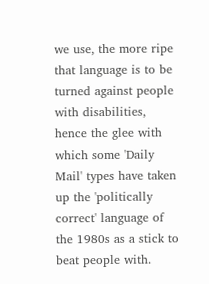we use, the more ripe that language is to be turned against people with disabilities, hence the glee with which some 'Daily Mail' types have taken up the 'politically correct' language of the 1980s as a stick to beat people with.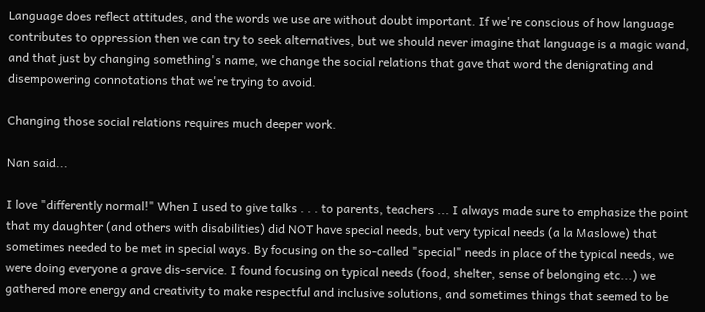Language does reflect attitudes, and the words we use are without doubt important. If we're conscious of how language contributes to oppression then we can try to seek alternatives, but we should never imagine that language is a magic wand, and that just by changing something's name, we change the social relations that gave that word the denigrating and disempowering connotations that we're trying to avoid.

Changing those social relations requires much deeper work.

Nan said...

I love "differently normal!" When I used to give talks . . . to parents, teachers ... I always made sure to emphasize the point that my daughter (and others with disabilities) did NOT have special needs, but very typical needs (a la Maslowe) that sometimes needed to be met in special ways. By focusing on the so-called "special" needs in place of the typical needs, we were doing everyone a grave dis-service. I found focusing on typical needs (food, shelter, sense of belonging etc...) we gathered more energy and creativity to make respectful and inclusive solutions, and sometimes things that seemed to be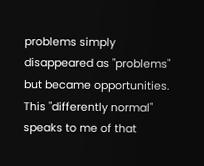problems simply disappeared as "problems" but became opportunities. This "differently normal" speaks to me of that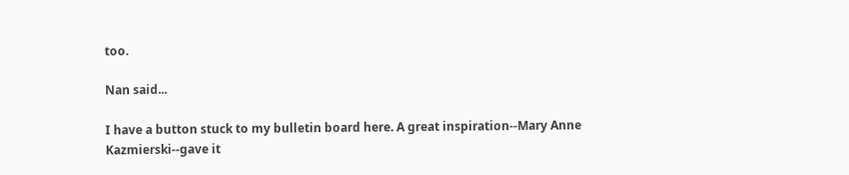too.

Nan said...

I have a button stuck to my bulletin board here. A great inspiration--Mary Anne Kazmierski--gave it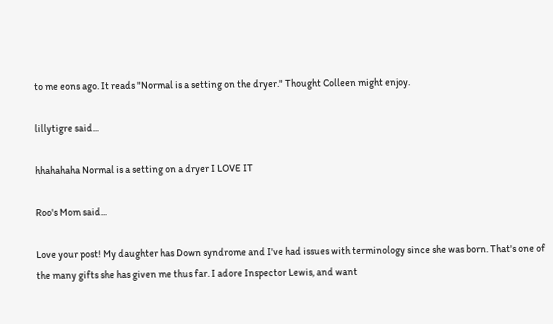to me eons ago. It reads "Normal is a setting on the dryer." Thought Colleen might enjoy.

lillytigre said...

hhahahaha Normal is a setting on a dryer I LOVE IT

Roo's Mom said...

Love your post! My daughter has Down syndrome and I've had issues with terminology since she was born. That's one of the many gifts she has given me thus far. I adore Inspector Lewis, and want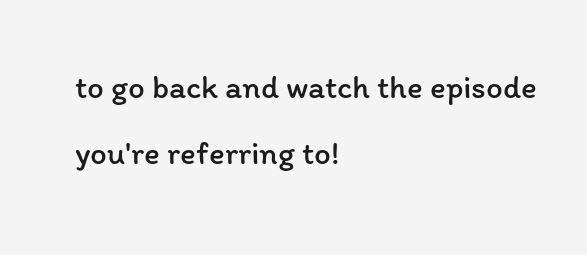to go back and watch the episode you're referring to!